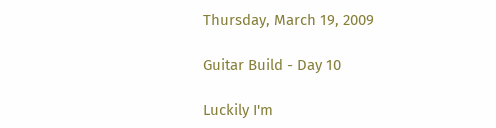Thursday, March 19, 2009

Guitar Build - Day 10

Luckily I'm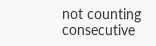not counting consecutive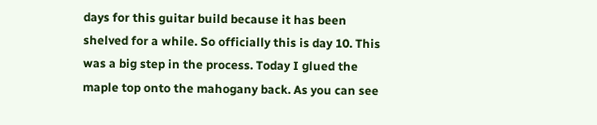days for this guitar build because it has been shelved for a while. So officially this is day 10. This was a big step in the process. Today I glued the maple top onto the mahogany back. As you can see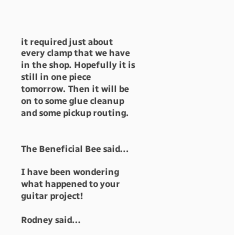it required just about every clamp that we have in the shop. Hopefully it is still in one piece tomorrow. Then it will be on to some glue cleanup and some pickup routing.


The Beneficial Bee said...

I have been wondering what happened to your guitar project!

Rodney said...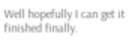Well hopefully I can get it finished finally.